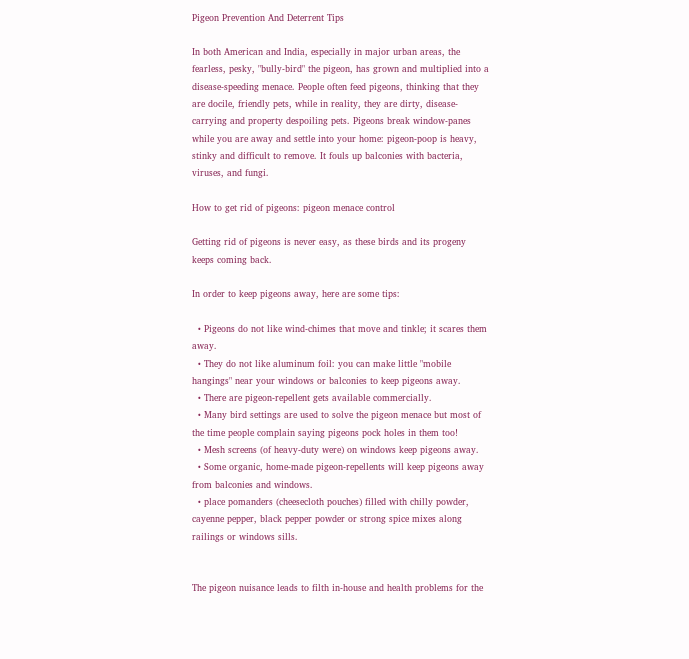Pigeon Prevention And Deterrent Tips

In both American and India, especially in major urban areas, the fearless, pesky, "bully-bird" the pigeon, has grown and multiplied into a disease-speeding menace. People often feed pigeons, thinking that they are docile, friendly pets, while in reality, they are dirty, disease-carrying and property despoiling pets. Pigeons break window-panes while you are away and settle into your home: pigeon-poop is heavy, stinky and difficult to remove. It fouls up balconies with bacteria, viruses, and fungi.

How to get rid of pigeons: pigeon menace control

Getting rid of pigeons is never easy, as these birds and its progeny keeps coming back.

In order to keep pigeons away, here are some tips:

  • Pigeons do not like wind-chimes that move and tinkle; it scares them away.
  • They do not like aluminum foil: you can make little "mobile hangings" near your windows or balconies to keep pigeons away.
  • There are pigeon-repellent gets available commercially.
  • Many bird settings are used to solve the pigeon menace but most of the time people complain saying pigeons pock holes in them too!
  • Mesh screens (of heavy-duty were) on windows keep pigeons away.
  • Some organic, home-made pigeon-repellents will keep pigeons away from balconies and windows.
  • place pomanders (cheesecloth pouches) filled with chilly powder, cayenne pepper, black pepper powder or strong spice mixes along railings or windows sills.


The pigeon nuisance leads to filth in-house and health problems for the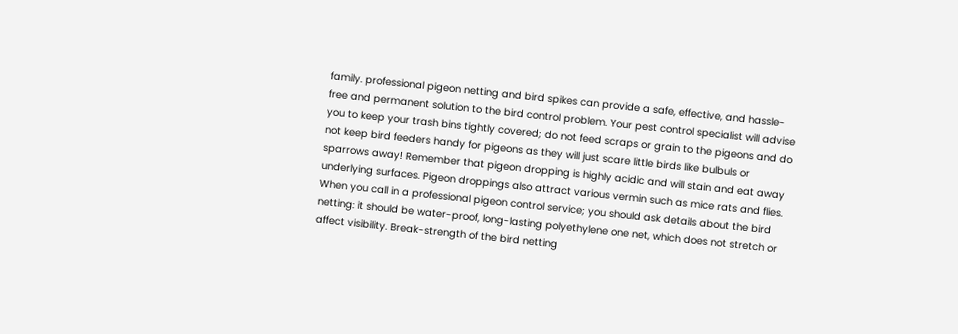family. professional pigeon netting and bird spikes can provide a safe, effective, and hassle-free and permanent solution to the bird control problem. Your pest control specialist will advise you to keep your trash bins tightly covered; do not feed scraps or grain to the pigeons and do not keep bird feeders handy for pigeons as they will just scare little birds like bulbuls or sparrows away! Remember that pigeon dropping is highly acidic and will stain and eat away underlying surfaces. Pigeon droppings also attract various vermin such as mice rats and flies. When you call in a professional pigeon control service; you should ask details about the bird netting: it should be water-proof, long-lasting polyethylene one net, which does not stretch or affect visibility. Break-strength of the bird netting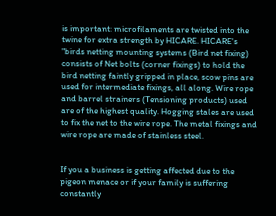is important: microfilaments are twisted into the twine for extra strength by HICARE. HICARE's "birds netting mounting systems (Bird net fixing) consists of Net bolts (corner fixings) to hold the bird netting faintly gripped in place, scow pins are used for intermediate fixings, all along. Wire rope and barrel strainers (Tensioning products) used are of the highest quality. Hogging stales are used to fix the net to the wire rope. The metal fixings and wire rope are made of stainless steel.


If you a business is getting affected due to the pigeon menace or if your family is suffering constantly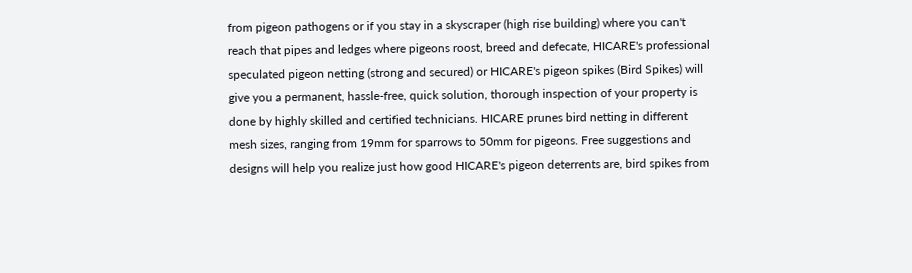from pigeon pathogens or if you stay in a skyscraper (high rise building) where you can't reach that pipes and ledges where pigeons roost, breed and defecate, HICARE's professional speculated pigeon netting (strong and secured) or HICARE's pigeon spikes (Bird Spikes) will give you a permanent, hassle-free, quick solution, thorough inspection of your property is done by highly skilled and certified technicians. HICARE prunes bird netting in different mesh sizes, ranging from 19mm for sparrows to 50mm for pigeons. Free suggestions and designs will help you realize just how good HICARE's pigeon deterrents are, bird spikes from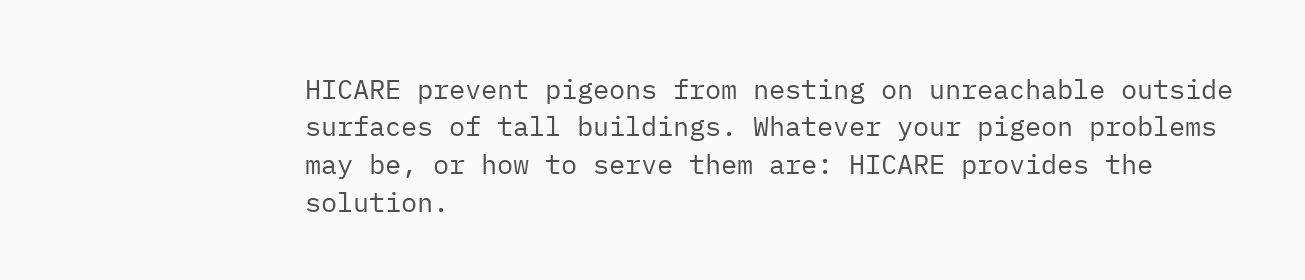HICARE prevent pigeons from nesting on unreachable outside surfaces of tall buildings. Whatever your pigeon problems may be, or how to serve them are: HICARE provides the solution.